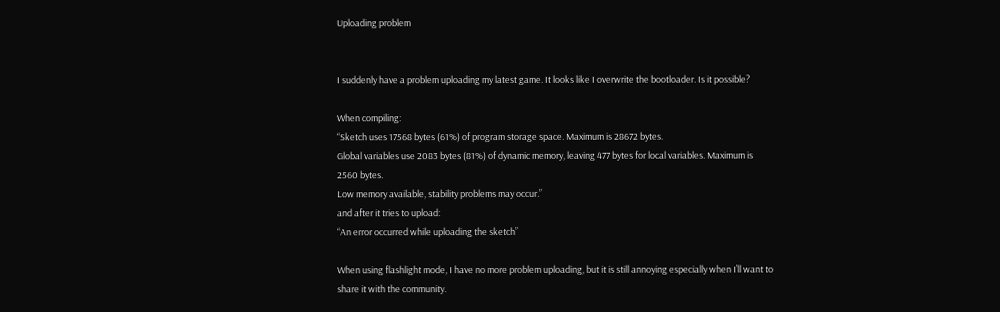Uploading problem


I suddenly have a problem uploading my latest game. It looks like I overwrite the bootloader. Is it possible?

When compiling:
“Sketch uses 17568 bytes (61%) of program storage space. Maximum is 28672 bytes.
Global variables use 2083 bytes (81%) of dynamic memory, leaving 477 bytes for local variables. Maximum is 2560 bytes.
Low memory available, stability problems may occur.”
and after it tries to upload:
“An error occurred while uploading the sketch”

When using flashlight mode, I have no more problem uploading, but it is still annoying especially when I’ll want to share it with the community.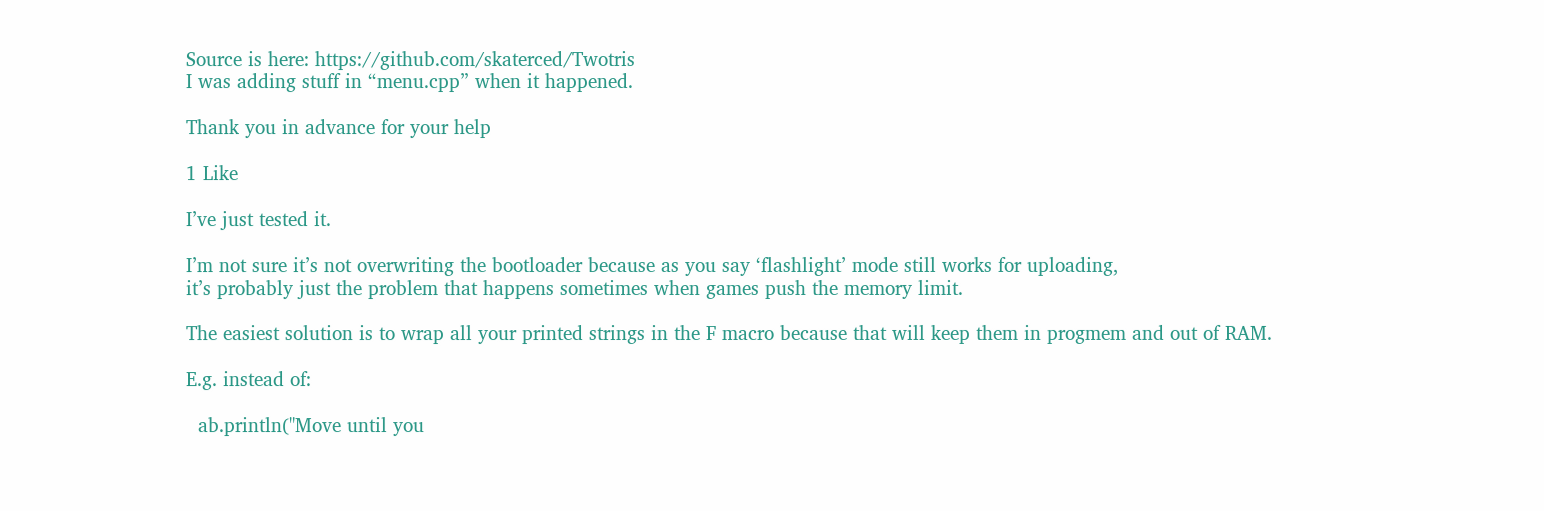Source is here: https://github.com/skaterced/Twotris
I was adding stuff in “menu.cpp” when it happened.

Thank you in advance for your help

1 Like

I’ve just tested it.

I’m not sure it’s not overwriting the bootloader because as you say ‘flashlight’ mode still works for uploading,
it’s probably just the problem that happens sometimes when games push the memory limit.

The easiest solution is to wrap all your printed strings in the F macro because that will keep them in progmem and out of RAM.

E.g. instead of:

  ab.println("Move until you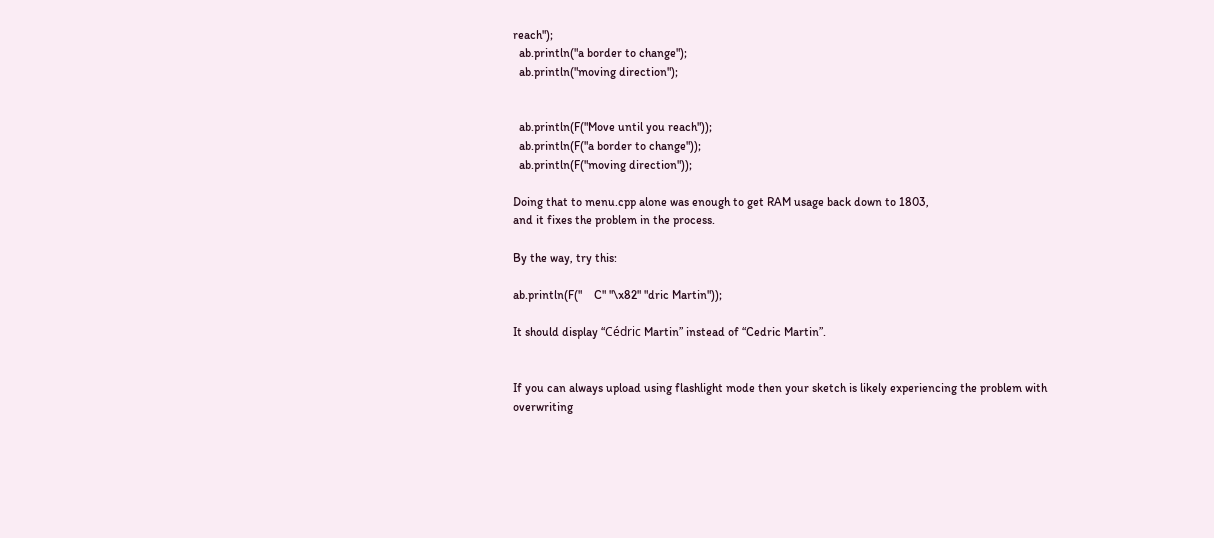reach");
  ab.println("a border to change");
  ab.println("moving direction");


  ab.println(F("Move until you reach"));
  ab.println(F("a border to change"));
  ab.println(F("moving direction"));

Doing that to menu.cpp alone was enough to get RAM usage back down to 1803,
and it fixes the problem in the process.

By the way, try this:

ab.println(F("    C" "\x82" "dric Martin"));

It should display “Cédric Martin” instead of “Cedric Martin”.


If you can always upload using flashlight mode then your sketch is likely experiencing the problem with overwriting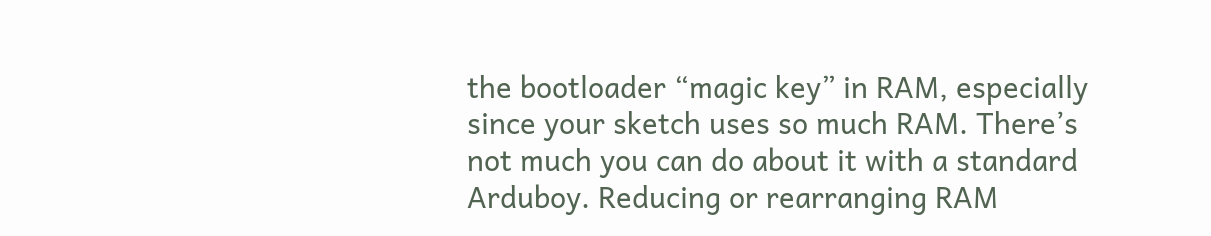the bootloader “magic key” in RAM, especially since your sketch uses so much RAM. There’s not much you can do about it with a standard Arduboy. Reducing or rearranging RAM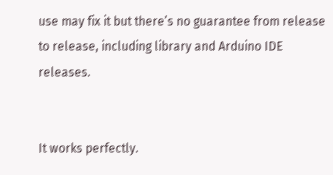use may fix it but there’s no guarantee from release to release, including library and Arduino IDE releases.


It works perfectly.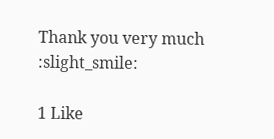Thank you very much :slight_smile:

1 Like